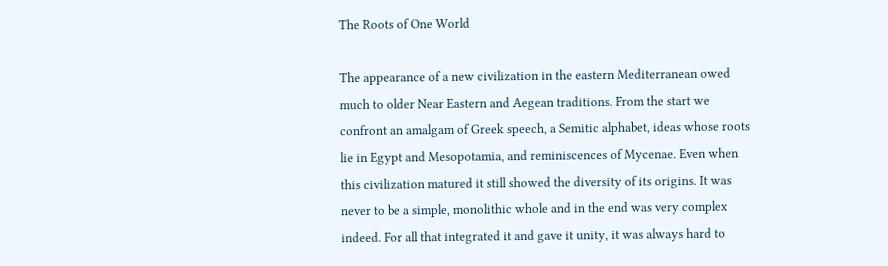The Roots of One World

The appearance of a new civilization in the eastern Mediterranean owed much to older Near Eastern and Aegean traditions. From the start we confront an amalgam of Greek speech, a Semitic alphabet, ideas whose roots lie in Egypt and Mesopotamia, and reminiscences of Mycenae. Even when this civilization matured it still showed the diversity of its origins. It was never to be a simple, monolithic whole and in the end was very complex indeed. For all that integrated it and gave it unity, it was always hard to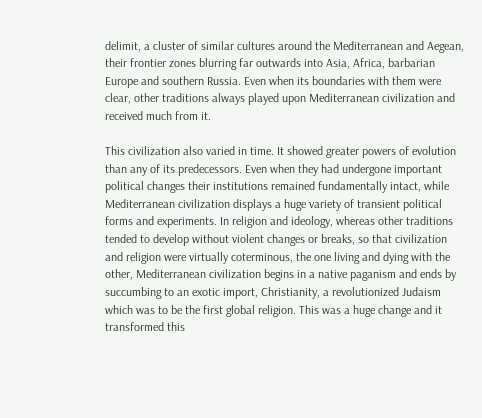delimit, a cluster of similar cultures around the Mediterranean and Aegean, their frontier zones blurring far outwards into Asia, Africa, barbarian Europe and southern Russia. Even when its boundaries with them were clear, other traditions always played upon Mediterranean civilization and received much from it.

This civilization also varied in time. It showed greater powers of evolution than any of its predecessors. Even when they had undergone important political changes their institutions remained fundamentally intact, while Mediterranean civilization displays a huge variety of transient political forms and experiments. In religion and ideology, whereas other traditions tended to develop without violent changes or breaks, so that civilization and religion were virtually coterminous, the one living and dying with the other, Mediterranean civilization begins in a native paganism and ends by succumbing to an exotic import, Christianity, a revolutionized Judaism which was to be the first global religion. This was a huge change and it transformed this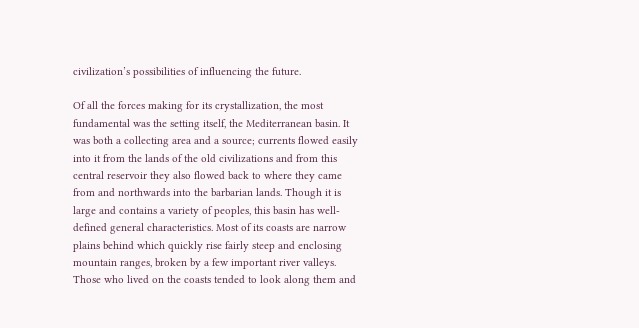civilization’s possibilities of influencing the future.

Of all the forces making for its crystallization, the most fundamental was the setting itself, the Mediterranean basin. It was both a collecting area and a source; currents flowed easily into it from the lands of the old civilizations and from this central reservoir they also flowed back to where they came from and northwards into the barbarian lands. Though it is large and contains a variety of peoples, this basin has well-defined general characteristics. Most of its coasts are narrow plains behind which quickly rise fairly steep and enclosing mountain ranges, broken by a few important river valleys. Those who lived on the coasts tended to look along them and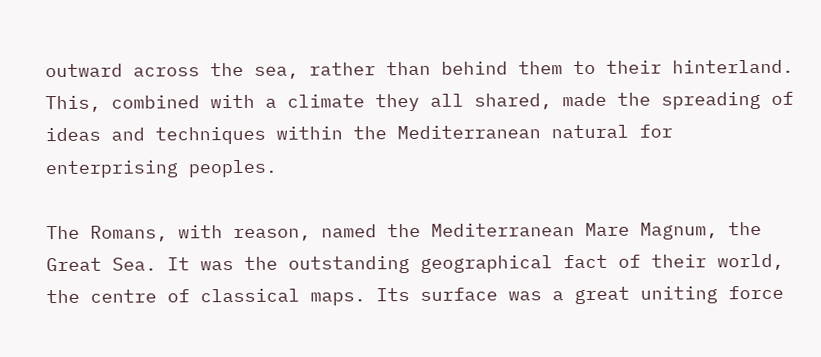outward across the sea, rather than behind them to their hinterland. This, combined with a climate they all shared, made the spreading of ideas and techniques within the Mediterranean natural for enterprising peoples.

The Romans, with reason, named the Mediterranean Mare Magnum, the Great Sea. It was the outstanding geographical fact of their world, the centre of classical maps. Its surface was a great uniting force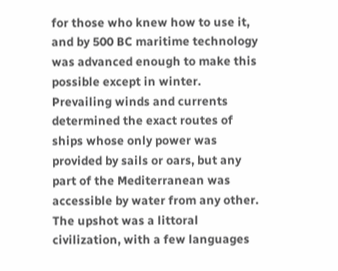for those who knew how to use it, and by 500 BC maritime technology was advanced enough to make this possible except in winter. Prevailing winds and currents determined the exact routes of ships whose only power was provided by sails or oars, but any part of the Mediterranean was accessible by water from any other. The upshot was a littoral civilization, with a few languages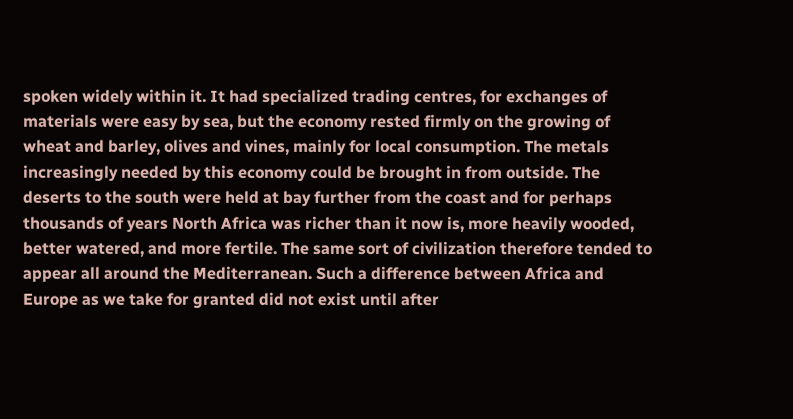spoken widely within it. It had specialized trading centres, for exchanges of materials were easy by sea, but the economy rested firmly on the growing of wheat and barley, olives and vines, mainly for local consumption. The metals increasingly needed by this economy could be brought in from outside. The deserts to the south were held at bay further from the coast and for perhaps thousands of years North Africa was richer than it now is, more heavily wooded, better watered, and more fertile. The same sort of civilization therefore tended to appear all around the Mediterranean. Such a difference between Africa and Europe as we take for granted did not exist until after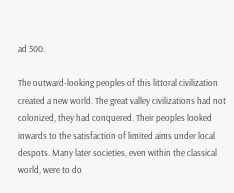ad 500.

The outward-looking peoples of this littoral civilization created a new world. The great valley civilizations had not colonized, they had conquered. Their peoples looked inwards to the satisfaction of limited aims under local despots. Many later societies, even within the classical world, were to do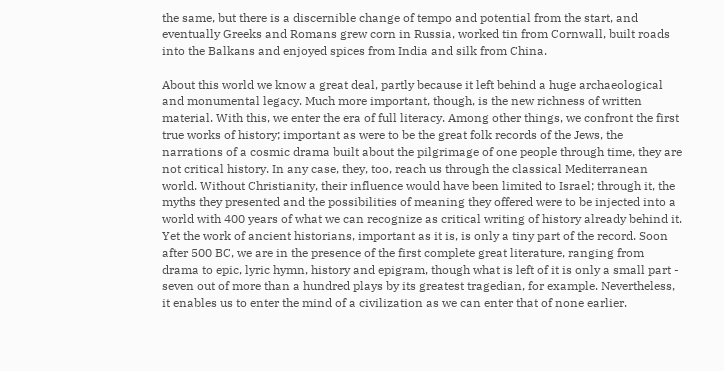the same, but there is a discernible change of tempo and potential from the start, and eventually Greeks and Romans grew corn in Russia, worked tin from Cornwall, built roads into the Balkans and enjoyed spices from India and silk from China.

About this world we know a great deal, partly because it left behind a huge archaeological and monumental legacy. Much more important, though, is the new richness of written material. With this, we enter the era of full literacy. Among other things, we confront the first true works of history; important as were to be the great folk records of the Jews, the narrations of a cosmic drama built about the pilgrimage of one people through time, they are not critical history. In any case, they, too, reach us through the classical Mediterranean world. Without Christianity, their influence would have been limited to Israel; through it, the myths they presented and the possibilities of meaning they offered were to be injected into a world with 400 years of what we can recognize as critical writing of history already behind it. Yet the work of ancient historians, important as it is, is only a tiny part of the record. Soon after 500 BC, we are in the presence of the first complete great literature, ranging from drama to epic, lyric hymn, history and epigram, though what is left of it is only a small part - seven out of more than a hundred plays by its greatest tragedian, for example. Nevertheless, it enables us to enter the mind of a civilization as we can enter that of none earlier.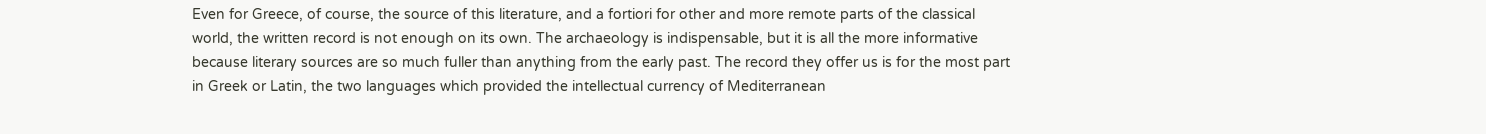Even for Greece, of course, the source of this literature, and a fortiori for other and more remote parts of the classical world, the written record is not enough on its own. The archaeology is indispensable, but it is all the more informative because literary sources are so much fuller than anything from the early past. The record they offer us is for the most part in Greek or Latin, the two languages which provided the intellectual currency of Mediterranean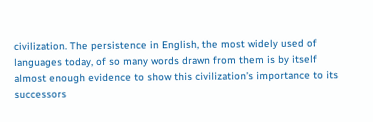civilization. The persistence in English, the most widely used of languages today, of so many words drawn from them is by itself almost enough evidence to show this civilization’s importance to its successors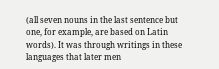(all seven nouns in the last sentence but one, for example, are based on Latin words). It was through writings in these languages that later men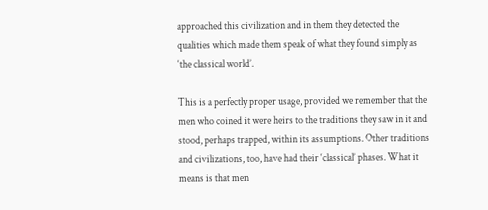approached this civilization and in them they detected the qualities which made them speak of what they found simply as ‘the classical world’.

This is a perfectly proper usage, provided we remember that the men who coined it were heirs to the traditions they saw in it and stood, perhaps trapped, within its assumptions. Other traditions and civilizations, too, have had their ‘classical’ phases. What it means is that men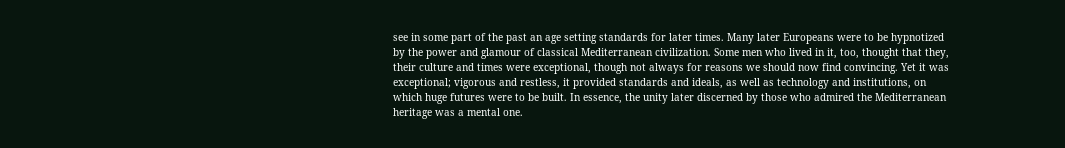see in some part of the past an age setting standards for later times. Many later Europeans were to be hypnotized by the power and glamour of classical Mediterranean civilization. Some men who lived in it, too, thought that they, their culture and times were exceptional, though not always for reasons we should now find convincing. Yet it was exceptional; vigorous and restless, it provided standards and ideals, as well as technology and institutions, on which huge futures were to be built. In essence, the unity later discerned by those who admired the Mediterranean heritage was a mental one.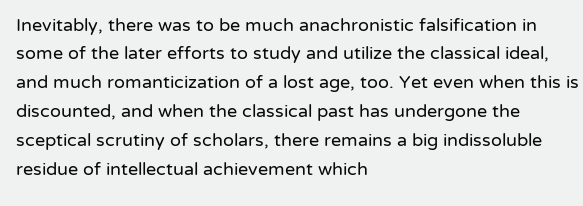Inevitably, there was to be much anachronistic falsification in some of the later efforts to study and utilize the classical ideal, and much romanticization of a lost age, too. Yet even when this is discounted, and when the classical past has undergone the sceptical scrutiny of scholars, there remains a big indissoluble residue of intellectual achievement which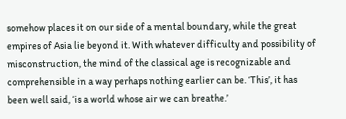somehow places it on our side of a mental boundary, while the great empires of Asia lie beyond it. With whatever difficulty and possibility of misconstruction, the mind of the classical age is recognizable and comprehensible in a way perhaps nothing earlier can be. ‘This’, it has been well said, ‘is a world whose air we can breathe.’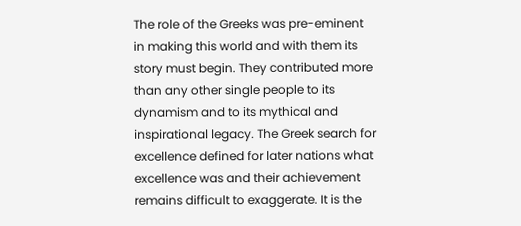The role of the Greeks was pre-eminent in making this world and with them its story must begin. They contributed more than any other single people to its dynamism and to its mythical and inspirational legacy. The Greek search for excellence defined for later nations what excellence was and their achievement remains difficult to exaggerate. It is the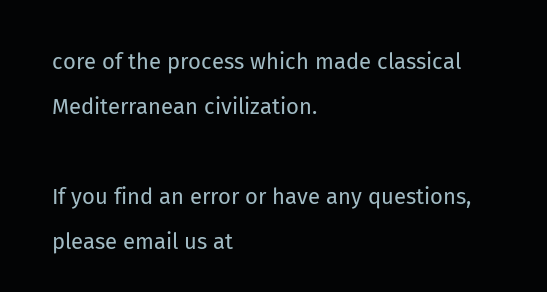core of the process which made classical Mediterranean civilization.

If you find an error or have any questions, please email us at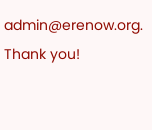admin@erenow.org. Thank you!